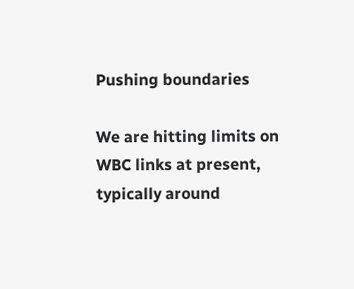Pushing boundaries

We are hitting limits on WBC links at present, typically around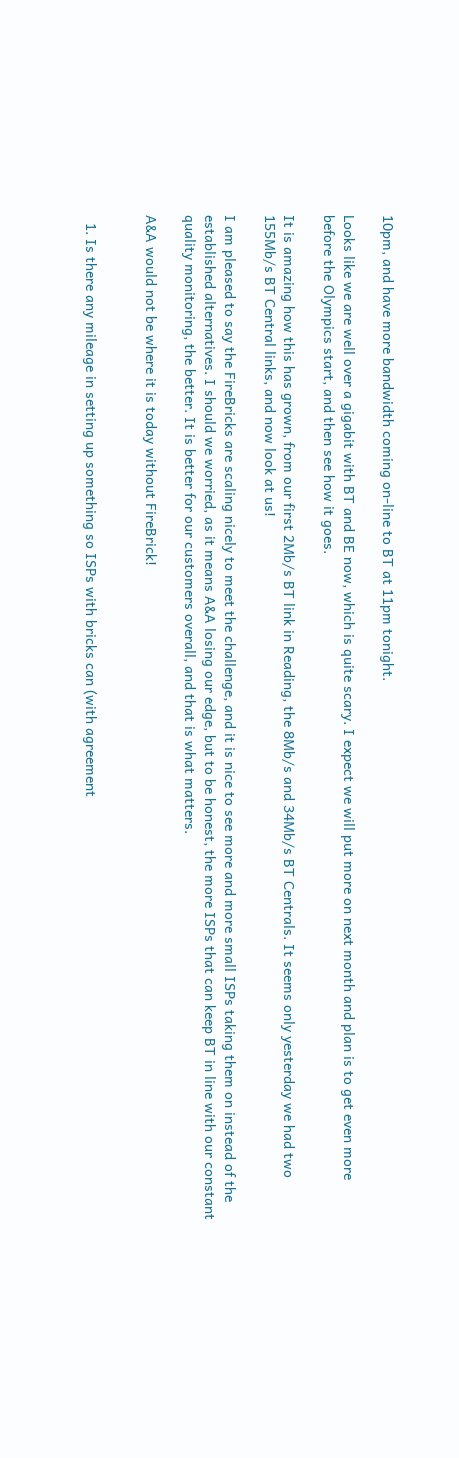10pm, and have more bandwidth coming on-line to BT at 11pm tonight.

Looks like we are well over a gigabit with BT and BE now, which is quite scary. I expect we will put more on next month and plan is to get even more before the Olympics start, and then see how it goes.

It is amazing how this has grown, from our first 2Mb/s BT link in Reading, the 8Mb/s and 34Mb/s BT Centrals. It seems only yesterday we had two 155Mb/s BT Central links, and now look at us!

I am pleased to say the FireBricks are scaling nicely to meet the challenge, and it is nice to see more and more small ISPs taking them on instead of the established alternatives. I should we worried, as it means A&A losing our edge, but to be honest, the more ISPs that can keep BT in line with our constant quality monitoring, the better. It is better for our customers overall, and that is what matters.

A&A would not be where it is today without FireBrick!


  1. Is there any mileage in setting up something so ISPs with bricks can (with agreement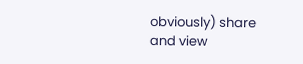obviously) share and view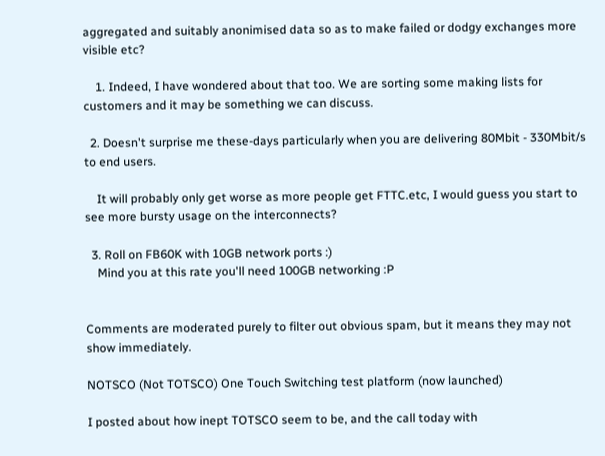aggregated and suitably anonimised data so as to make failed or dodgy exchanges more visible etc?

    1. Indeed, I have wondered about that too. We are sorting some making lists for customers and it may be something we can discuss.

  2. Doesn't surprise me these-days particularly when you are delivering 80Mbit - 330Mbit/s to end users.

    It will probably only get worse as more people get FTTC.etc, I would guess you start to see more bursty usage on the interconnects?

  3. Roll on FB60K with 10GB network ports :)
    Mind you at this rate you'll need 100GB networking :P


Comments are moderated purely to filter out obvious spam, but it means they may not show immediately.

NOTSCO (Not TOTSCO) One Touch Switching test platform (now launched)

I posted about how inept TOTSCO seem to be, and the call today with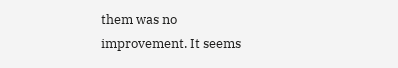them was no improvement. It seems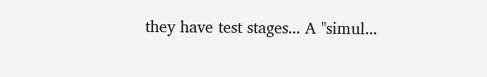they have test stages... A "simul...